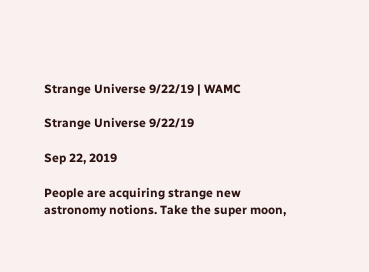Strange Universe 9/22/19 | WAMC

Strange Universe 9/22/19

Sep 22, 2019

People are acquiring strange new astronomy notions. Take the super moon,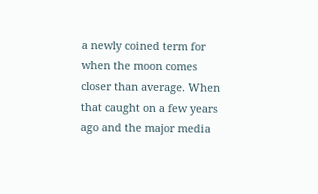a newly coined term for when the moon comes closer than average. When that caught on a few years ago and the major media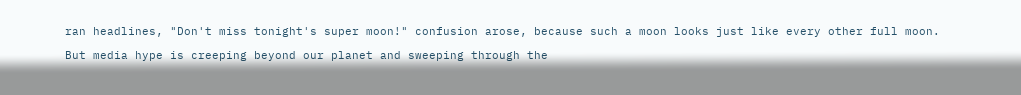ran headlines, "Don't miss tonight's super moon!" confusion arose, because such a moon looks just like every other full moon.

But media hype is creeping beyond our planet and sweeping through the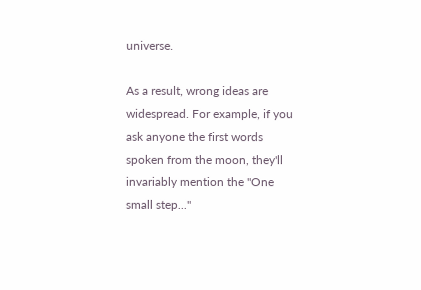universe.

As a result, wrong ideas are widespread. For example, if you ask anyone the first words spoken from the moon, they'll invariably mention the "One small step..."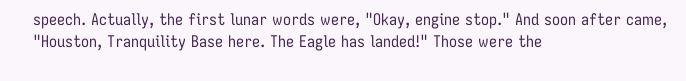speech. Actually, the first lunar words were, "Okay, engine stop." And soon after came, "Houston, Tranquility Base here. The Eagle has landed!" Those were the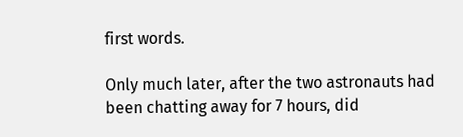first words.

Only much later, after the two astronauts had been chatting away for 7 hours, did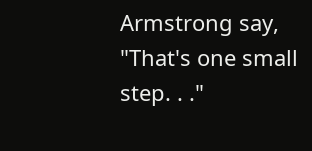Armstrong say, "That's one small step. . ."